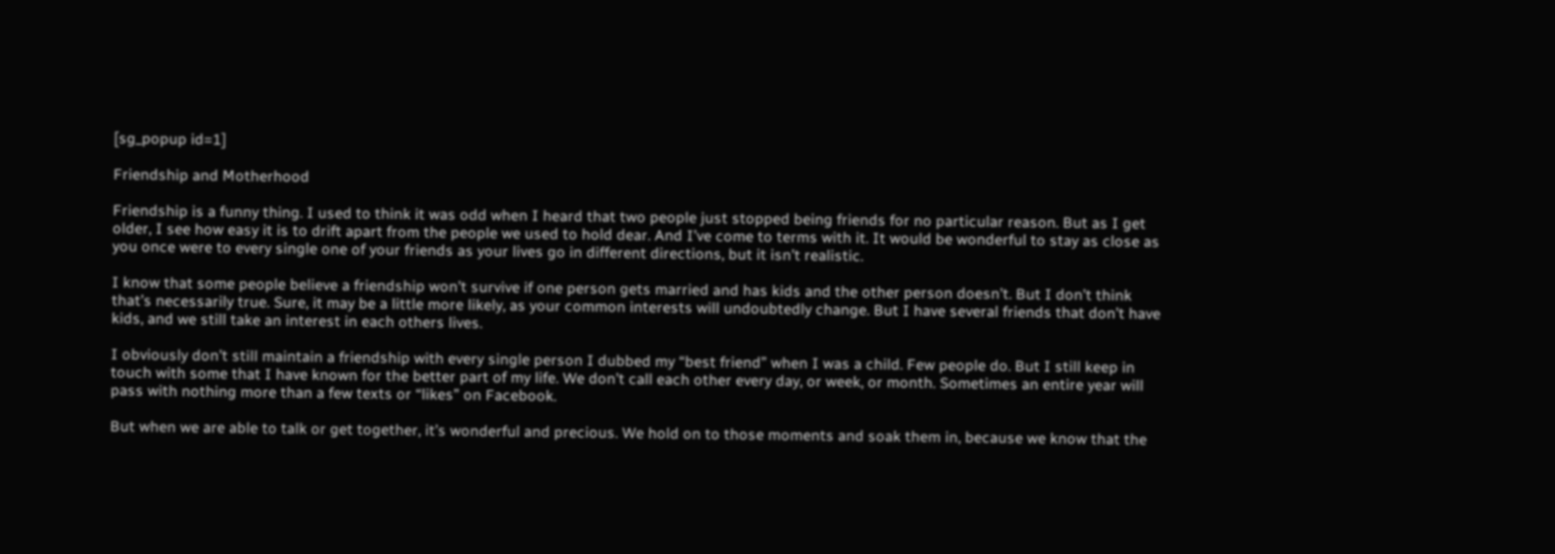[sg_popup id=1]

Friendship and Motherhood

Friendship is a funny thing. I used to think it was odd when I heard that two people just stopped being friends for no particular reason. But as I get older, I see how easy it is to drift apart from the people we used to hold dear. And I’ve come to terms with it. It would be wonderful to stay as close as you once were to every single one of your friends as your lives go in different directions, but it isn’t realistic.

I know that some people believe a friendship won’t survive if one person gets married and has kids and the other person doesn’t. But I don’t think that’s necessarily true. Sure, it may be a little more likely, as your common interests will undoubtedly change. But I have several friends that don’t have kids, and we still take an interest in each others lives.

I obviously don’t still maintain a friendship with every single person I dubbed my “best friend” when I was a child. Few people do. But I still keep in touch with some that I have known for the better part of my life. We don’t call each other every day, or week, or month. Sometimes an entire year will pass with nothing more than a few texts or “likes” on Facebook.

But when we are able to talk or get together, it’s wonderful and precious. We hold on to those moments and soak them in, because we know that the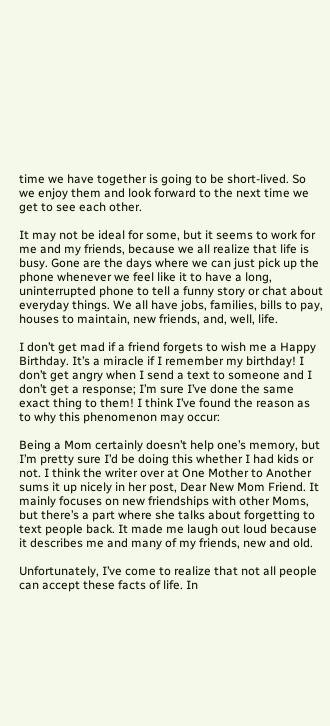time we have together is going to be short-lived. So we enjoy them and look forward to the next time we get to see each other.

It may not be ideal for some, but it seems to work for me and my friends, because we all realize that life is busy. Gone are the days where we can just pick up the phone whenever we feel like it to have a long, uninterrupted phone to tell a funny story or chat about everyday things. We all have jobs, families, bills to pay, houses to maintain, new friends, and, well, life.

I don’t get mad if a friend forgets to wish me a Happy Birthday. It’s a miracle if I remember my birthday! I don’t get angry when I send a text to someone and I don’t get a response; I’m sure I’ve done the same exact thing to them! I think I’ve found the reason as to why this phenomenon may occur:

Being a Mom certainly doesn’t help one’s memory, but I’m pretty sure I’d be doing this whether I had kids or not. I think the writer over at One Mother to Another sums it up nicely in her post, Dear New Mom Friend. It mainly focuses on new friendships with other Moms, but there’s a part where she talks about forgetting to text people back. It made me laugh out loud because it describes me and many of my friends, new and old.

Unfortunately, I’ve come to realize that not all people can accept these facts of life. In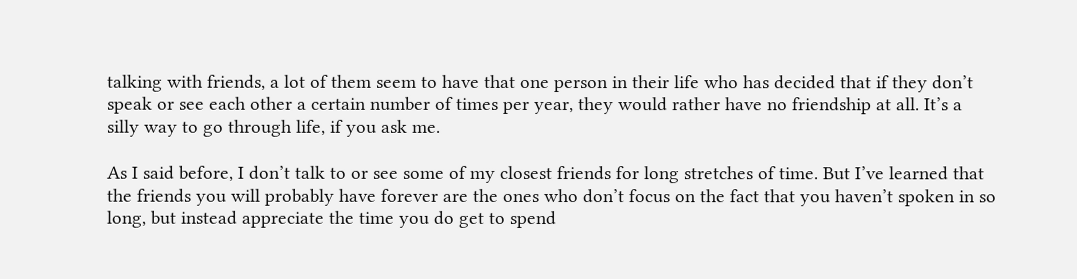talking with friends, a lot of them seem to have that one person in their life who has decided that if they don’t speak or see each other a certain number of times per year, they would rather have no friendship at all. It’s a silly way to go through life, if you ask me.

As I said before, I don’t talk to or see some of my closest friends for long stretches of time. But I’ve learned that the friends you will probably have forever are the ones who don’t focus on the fact that you haven’t spoken in so long, but instead appreciate the time you do get to spend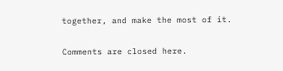together, and make the most of it.

Comments are closed here.